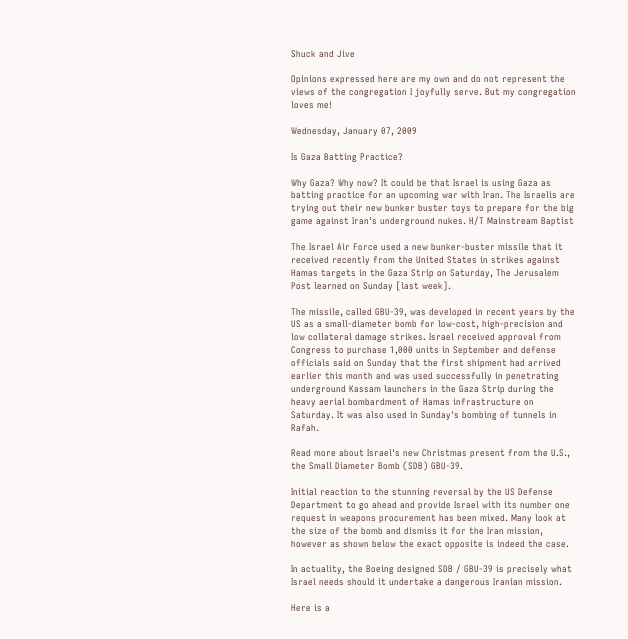Shuck and Jive

Opinions expressed here are my own and do not represent the views of the congregation I joyfully serve. But my congregation loves me!

Wednesday, January 07, 2009

Is Gaza Batting Practice?

Why Gaza? Why now? It could be that Israel is using Gaza as batting practice for an upcoming war with Iran. The Israelis are trying out their new bunker buster toys to prepare for the big game against Iran's underground nukes. H/T Mainstream Baptist

The Israel Air Force used a new bunker-buster missile that it received recently from the United States in strikes against Hamas targets in the Gaza Strip on Saturday, The Jerusalem Post learned on Sunday [last week].

The missile, called GBU-39, was developed in recent years by the US as a small-diameter bomb for low-cost, high-precision and low collateral damage strikes. Israel received approval from Congress to purchase 1,000 units in September and defense officials said on Sunday that the first shipment had arrived earlier this month and was used successfully in penetrating underground Kassam launchers in the Gaza Strip during the heavy aerial bombardment of Hamas infrastructure on Saturday. It was also used in Sunday's bombing of tunnels in Rafah.

Read more about Israel's new Christmas present from the U.S., the Small Diameter Bomb (SDB) GBU-39.

Initial reaction to the stunning reversal by the US Defense Department to go ahead and provide Israel with its number one request in weapons procurement has been mixed. Many look at the size of the bomb and dismiss it for the Iran mission, however as shown below the exact opposite is indeed the case.

In actuality, the Boeing designed SDB / GBU-39 is precisely what Israel needs should it undertake a dangerous Iranian mission.

Here is a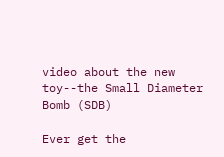video about the new toy--the Small Diameter Bomb (SDB)

Ever get the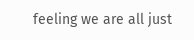feeling we are all just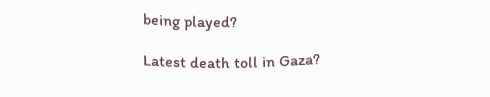being played?

Latest death toll in Gaza?